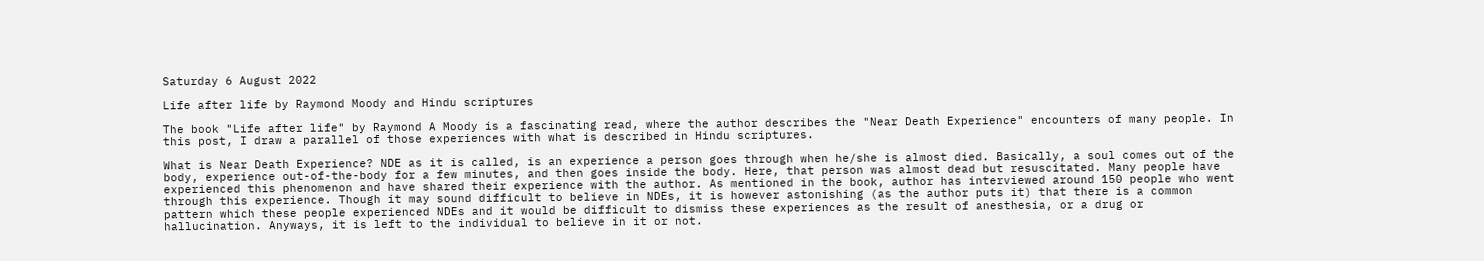Saturday 6 August 2022

Life after life by Raymond Moody and Hindu scriptures

The book "Life after life" by Raymond A Moody is a fascinating read, where the author describes the "Near Death Experience" encounters of many people. In this post, I draw a parallel of those experiences with what is described in Hindu scriptures.

What is Near Death Experience? NDE as it is called, is an experience a person goes through when he/she is almost died. Basically, a soul comes out of the body, experience out-of-the-body for a few minutes, and then goes inside the body. Here, that person was almost dead but resuscitated. Many people have experienced this phenomenon and have shared their experience with the author. As mentioned in the book, author has interviewed around 150 people who went through this experience. Though it may sound difficult to believe in NDEs, it is however astonishing (as the author puts it) that there is a common pattern which these people experienced NDEs and it would be difficult to dismiss these experiences as the result of anesthesia, or a drug or hallucination. Anyways, it is left to the individual to believe in it or not.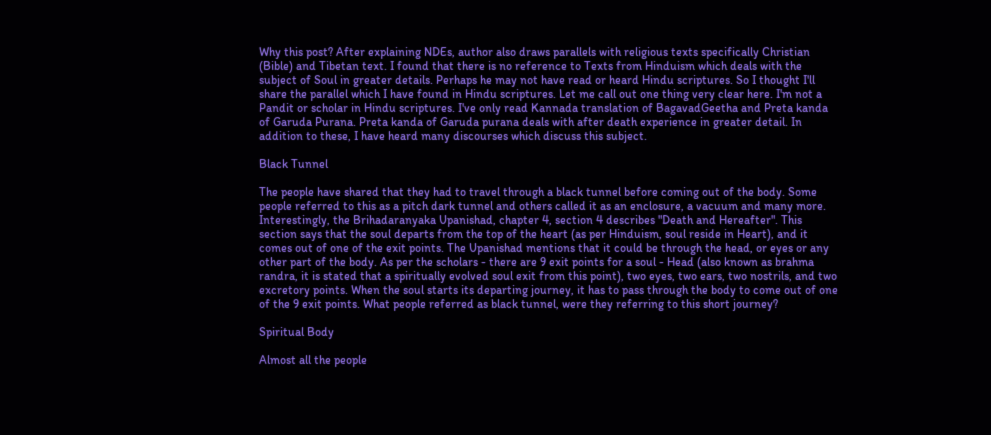Why this post? After explaining NDEs, author also draws parallels with religious texts specifically Christian (Bible) and Tibetan text. I found that there is no reference to Texts from Hinduism which deals with the subject of Soul in greater details. Perhaps he may not have read or heard Hindu scriptures. So I thought I'll share the parallel which I have found in Hindu scriptures. Let me call out one thing very clear here. I'm not a Pandit or scholar in Hindu scriptures. I've only read Kannada translation of BagavadGeetha and Preta kanda of Garuda Purana. Preta kanda of Garuda purana deals with after death experience in greater detail. In addition to these, I have heard many discourses which discuss this subject.

Black Tunnel

The people have shared that they had to travel through a black tunnel before coming out of the body. Some people referred to this as a pitch dark tunnel and others called it as an enclosure, a vacuum and many more. Interestingly, the Brihadaranyaka Upanishad, chapter 4, section 4 describes "Death and Hereafter". This section says that the soul departs from the top of the heart (as per Hinduism, soul reside in Heart), and it comes out of one of the exit points. The Upanishad mentions that it could be through the head, or eyes or any other part of the body. As per the scholars - there are 9 exit points for a soul - Head (also known as brahma randra, it is stated that a spiritually evolved soul exit from this point), two eyes, two ears, two nostrils, and two excretory points. When the soul starts its departing journey, it has to pass through the body to come out of one of the 9 exit points. What people referred as black tunnel, were they referring to this short journey?

Spiritual Body

Almost all the people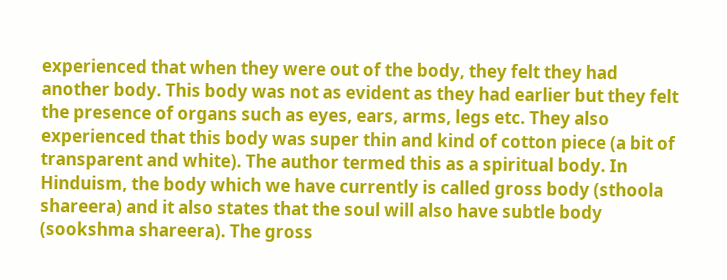experienced that when they were out of the body, they felt they had another body. This body was not as evident as they had earlier but they felt the presence of organs such as eyes, ears, arms, legs etc. They also experienced that this body was super thin and kind of cotton piece (a bit of transparent and white). The author termed this as a spiritual body. In Hinduism, the body which we have currently is called gross body (sthoola shareera) and it also states that the soul will also have subtle body (sookshma shareera). The gross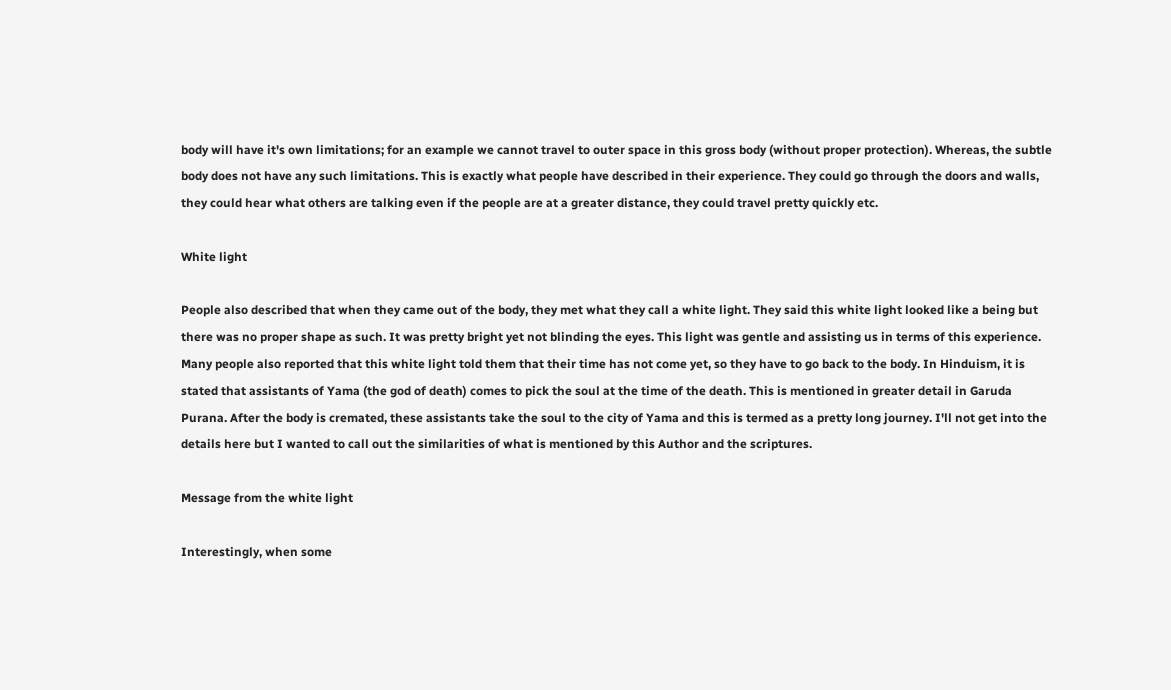body will have it's own limitations; for an example we cannot travel to outer space in this gross body (without proper protection). Whereas, the subtle body does not have any such limitations. This is exactly what people have described in their experience. They could go through the doors and walls, they could hear what others are talking even if the people are at a greater distance, they could travel pretty quickly etc.

White light

People also described that when they came out of the body, they met what they call a white light. They said this white light looked like a being but there was no proper shape as such. It was pretty bright yet not blinding the eyes. This light was gentle and assisting us in terms of this experience. Many people also reported that this white light told them that their time has not come yet, so they have to go back to the body. In Hinduism, it is stated that assistants of Yama (the god of death) comes to pick the soul at the time of the death. This is mentioned in greater detail in Garuda Purana. After the body is cremated, these assistants take the soul to the city of Yama and this is termed as a pretty long journey. I'll not get into the details here but I wanted to call out the similarities of what is mentioned by this Author and the scriptures.

Message from the white light

Interestingly, when some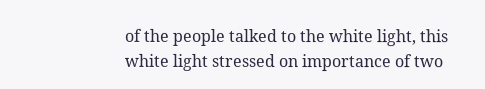of the people talked to the white light, this white light stressed on importance of two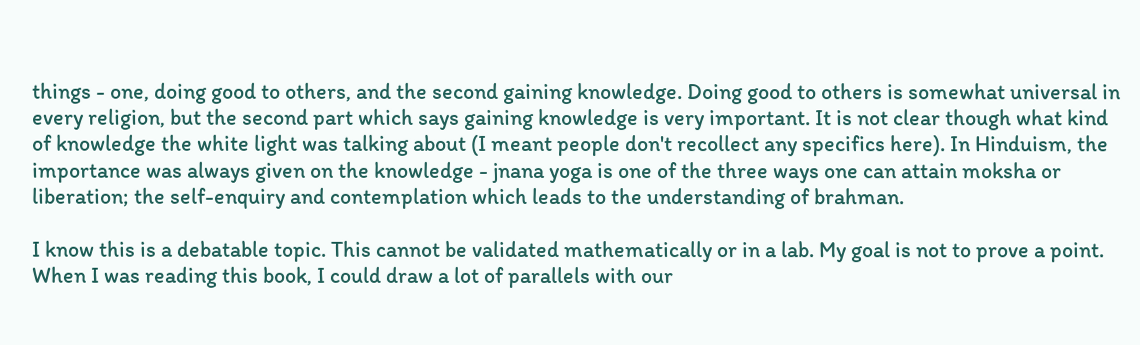things - one, doing good to others, and the second gaining knowledge. Doing good to others is somewhat universal in every religion, but the second part which says gaining knowledge is very important. It is not clear though what kind of knowledge the white light was talking about (I meant people don't recollect any specifics here). In Hinduism, the importance was always given on the knowledge - jnana yoga is one of the three ways one can attain moksha or liberation; the self-enquiry and contemplation which leads to the understanding of brahman.

I know this is a debatable topic. This cannot be validated mathematically or in a lab. My goal is not to prove a point. When I was reading this book, I could draw a lot of parallels with our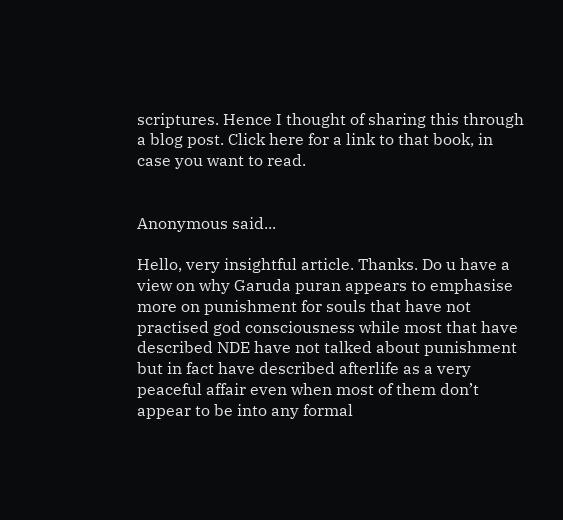scriptures. Hence I thought of sharing this through a blog post. Click here for a link to that book, in case you want to read.


Anonymous said...

Hello, very insightful article. Thanks. Do u have a view on why Garuda puran appears to emphasise more on punishment for souls that have not practised god consciousness while most that have described NDE have not talked about punishment but in fact have described afterlife as a very peaceful affair even when most of them don’t appear to be into any formal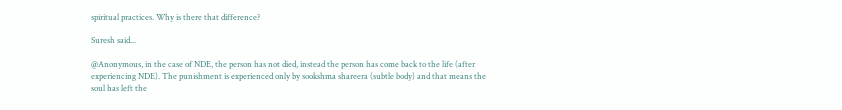spiritual practices. Why is there that difference?

Suresh said...

@Anonymous, in the case of NDE, the person has not died, instead the person has come back to the life (after experiencing NDE). The punishment is experienced only by sookshma shareera (subtle body) and that means the soul has left the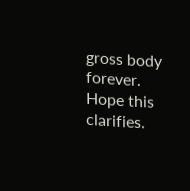gross body forever. Hope this clarifies.